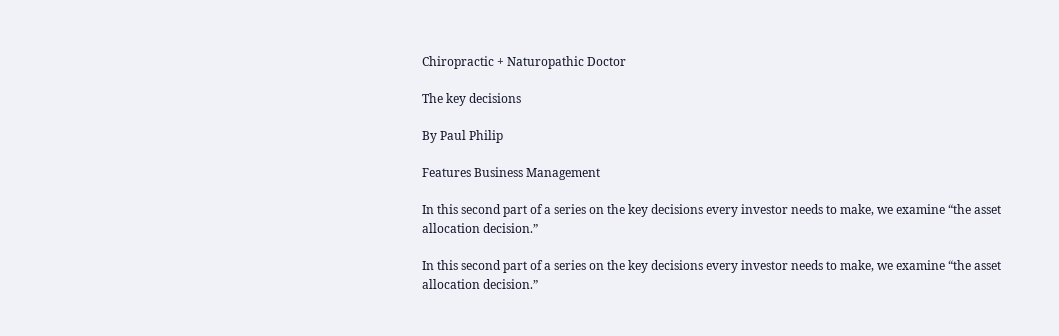Chiropractic + Naturopathic Doctor

The key decisions

By Paul Philip

Features Business Management

In this second part of a series on the key decisions every investor needs to make, we examine “the asset allocation decision.”

In this second part of a series on the key decisions every investor needs to make, we examine “the asset allocation decision.”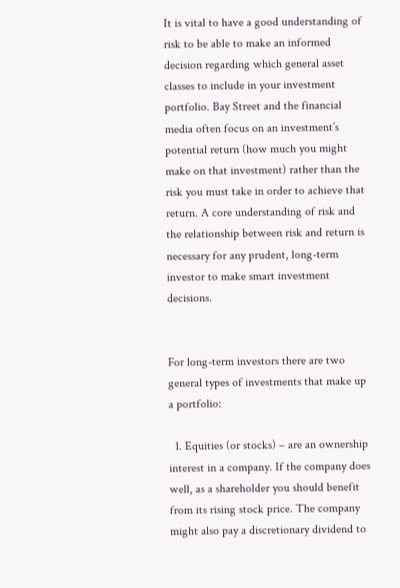It is vital to have a good understanding of risk to be able to make an informed decision regarding which general asset classes to include in your investment portfolio. Bay Street and the financial media often focus on an investment’s potential return (how much you might make on that investment) rather than the risk you must take in order to achieve that return. A core understanding of risk and the relationship between risk and return is necessary for any prudent, long-term investor to make smart investment decisions.


For long-term investors there are two general types of investments that make up a portfolio:

  1. Equities (or stocks) – are an ownership interest in a company. If the company does well, as a shareholder you should benefit from its rising stock price. The company might also pay a discretionary dividend to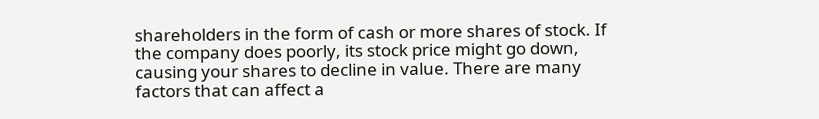shareholders in the form of cash or more shares of stock. If the company does poorly, its stock price might go down, causing your shares to decline in value. There are many factors that can affect a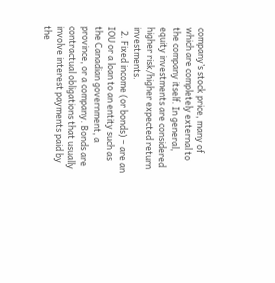company’s stock price, many of which are completely external to the company itself. In general, equity investments are considered higher risk/higher expected return investments.
  2. Fixed income (or bonds) – are an IOU or a loan to an entity such as the Canadian government, a province, or a company. Bonds are contractual obligations that usually involve interest payments paid by the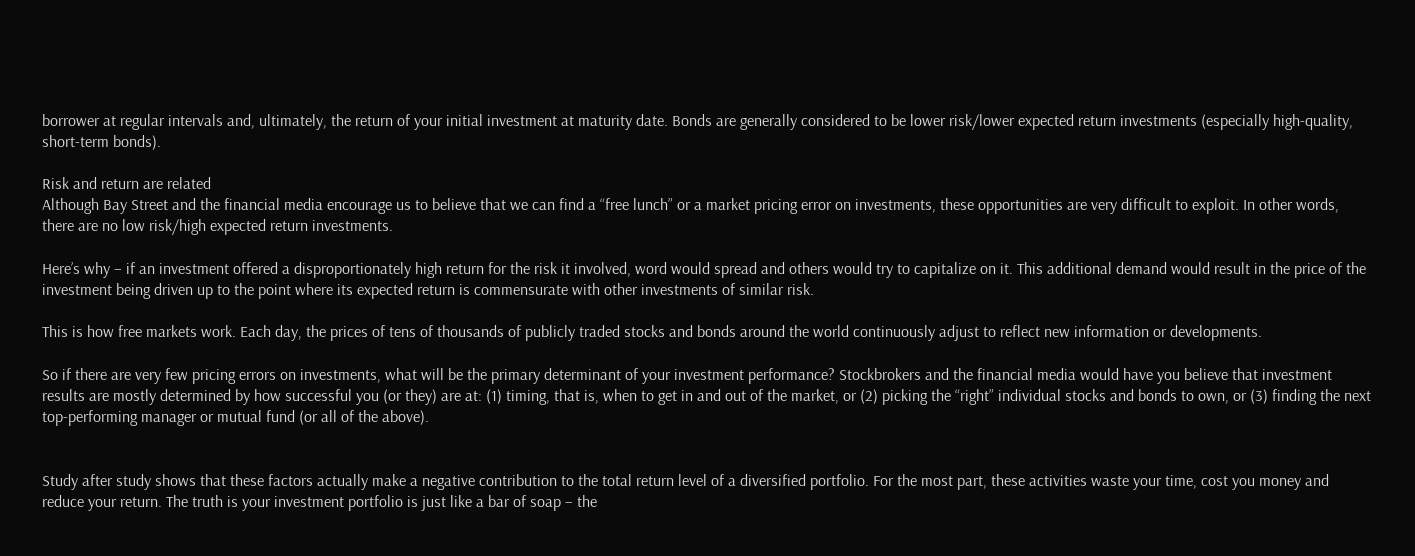borrower at regular intervals and, ultimately, the return of your initial investment at maturity date. Bonds are generally considered to be lower risk/lower expected return investments (especially high-quality, short-term bonds).

Risk and return are related
Although Bay Street and the financial media encourage us to believe that we can find a “free lunch” or a market pricing error on investments, these opportunities are very difficult to exploit. In other words, there are no low risk/high expected return investments.

Here’s why – if an investment offered a disproportionately high return for the risk it involved, word would spread and others would try to capitalize on it. This additional demand would result in the price of the investment being driven up to the point where its expected return is commensurate with other investments of similar risk.

This is how free markets work. Each day, the prices of tens of thousands of publicly traded stocks and bonds around the world continuously adjust to reflect new information or developments.

So if there are very few pricing errors on investments, what will be the primary determinant of your investment performance? Stockbrokers and the financial media would have you believe that investment results are mostly determined by how successful you (or they) are at: (1) timing, that is, when to get in and out of the market, or (2) picking the “right” individual stocks and bonds to own, or (3) finding the next top-performing manager or mutual fund (or all of the above).


Study after study shows that these factors actually make a negative contribution to the total return level of a diversified portfolio. For the most part, these activities waste your time, cost you money and reduce your return. The truth is your investment portfolio is just like a bar of soap – the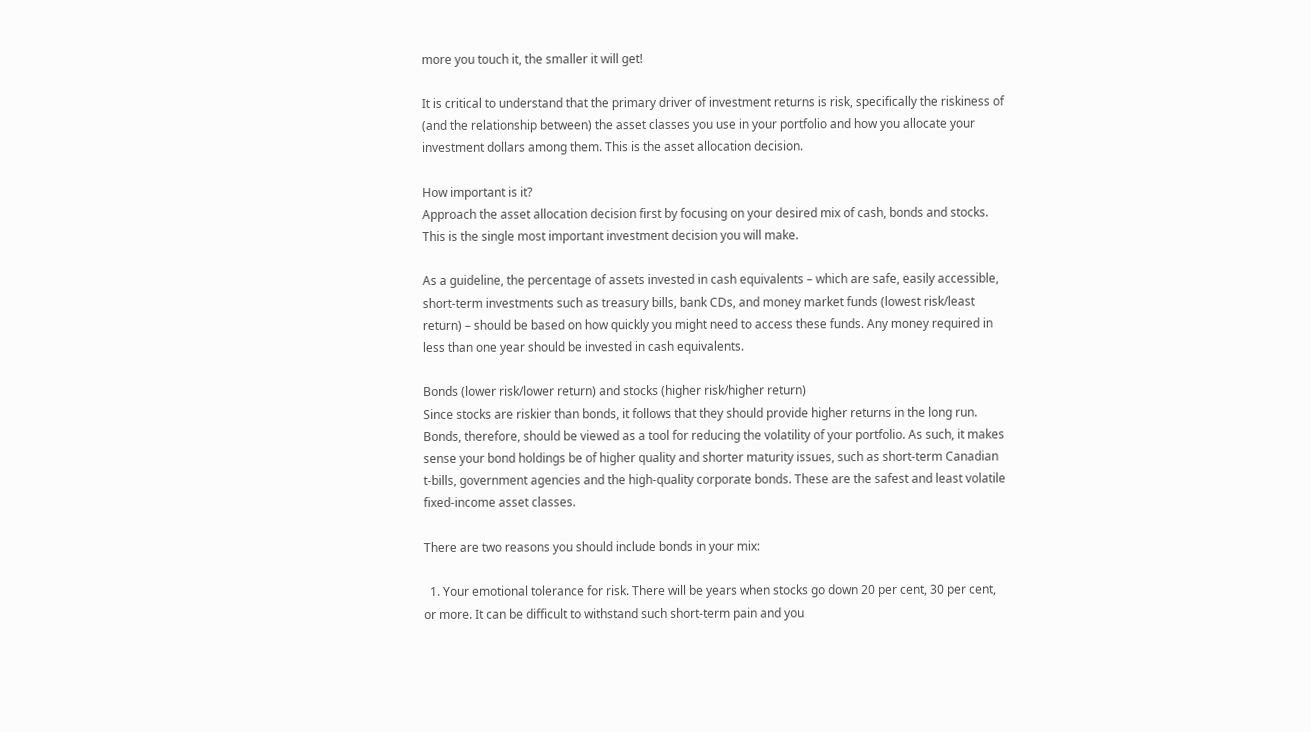more you touch it, the smaller it will get!

It is critical to understand that the primary driver of investment returns is risk, specifically the riskiness of (and the relationship between) the asset classes you use in your portfolio and how you allocate your investment dollars among them. This is the asset allocation decision.

How important is it?
Approach the asset allocation decision first by focusing on your desired mix of cash, bonds and stocks. This is the single most important investment decision you will make.

As a guideline, the percentage of assets invested in cash equivalents – which are safe, easily accessible, short-term investments such as treasury bills, bank CDs, and money market funds (lowest risk/least return) – should be based on how quickly you might need to access these funds. Any money required in less than one year should be invested in cash equivalents.

Bonds (lower risk/lower return) and stocks (higher risk/higher return)
Since stocks are riskier than bonds, it follows that they should provide higher returns in the long run. Bonds, therefore, should be viewed as a tool for reducing the volatility of your portfolio. As such, it makes sense your bond holdings be of higher quality and shorter maturity issues, such as short-term Canadian t-bills, government agencies and the high-quality corporate bonds. These are the safest and least volatile fixed-income asset classes.

There are two reasons you should include bonds in your mix:

  1. Your emotional tolerance for risk. There will be years when stocks go down 20 per cent, 30 per cent, or more. It can be difficult to withstand such short-term pain and you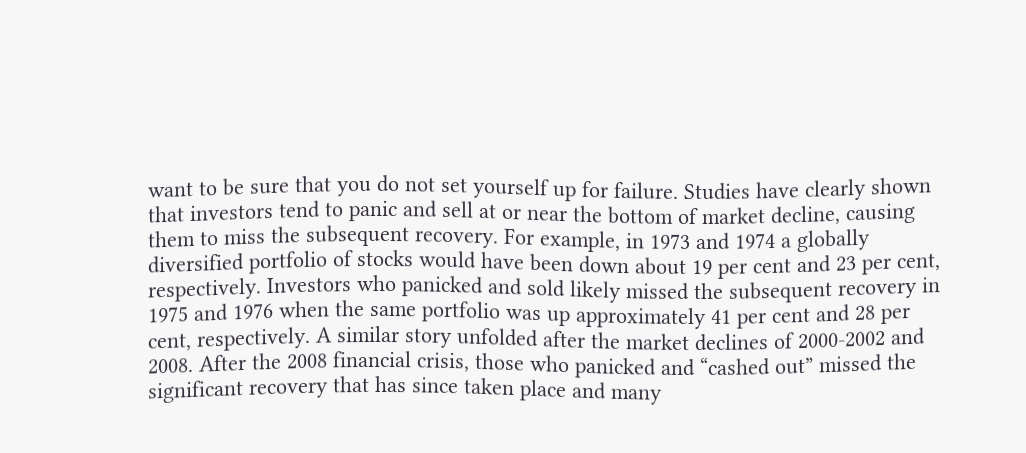want to be sure that you do not set yourself up for failure. Studies have clearly shown that investors tend to panic and sell at or near the bottom of market decline, causing them to miss the subsequent recovery. For example, in 1973 and 1974 a globally diversified portfolio of stocks would have been down about 19 per cent and 23 per cent, respectively. Investors who panicked and sold likely missed the subsequent recovery in 1975 and 1976 when the same portfolio was up approximately 41 per cent and 28 per cent, respectively. A similar story unfolded after the market declines of 2000-2002 and 2008. After the 2008 financial crisis, those who panicked and “cashed out” missed the significant recovery that has since taken place and many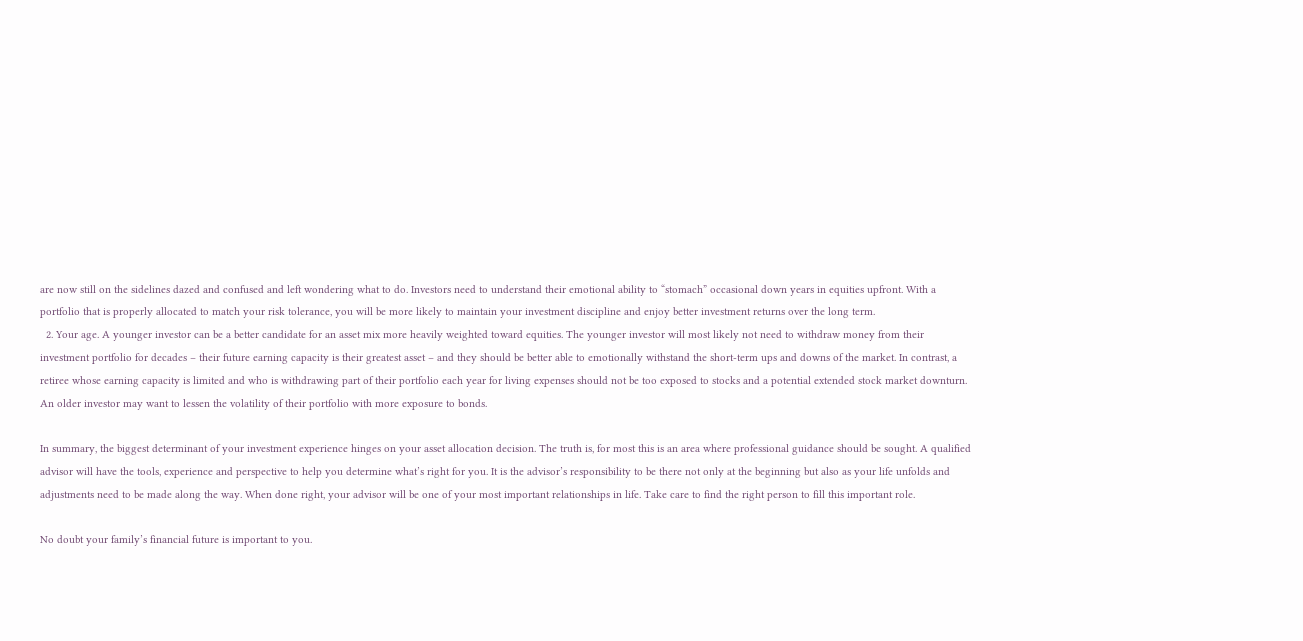are now still on the sidelines dazed and confused and left wondering what to do. Investors need to understand their emotional ability to “stomach” occasional down years in equities upfront. With a portfolio that is properly allocated to match your risk tolerance, you will be more likely to maintain your investment discipline and enjoy better investment returns over the long term.
  2. Your age. A younger investor can be a better candidate for an asset mix more heavily weighted toward equities. The younger investor will most likely not need to withdraw money from their investment portfolio for decades – their future earning capacity is their greatest asset – and they should be better able to emotionally withstand the short-term ups and downs of the market. In contrast, a retiree whose earning capacity is limited and who is withdrawing part of their portfolio each year for living expenses should not be too exposed to stocks and a potential extended stock market downturn. An older investor may want to lessen the volatility of their portfolio with more exposure to bonds.

In summary, the biggest determinant of your investment experience hinges on your asset allocation decision. The truth is, for most this is an area where professional guidance should be sought. A qualified advisor will have the tools, experience and perspective to help you determine what’s right for you. It is the advisor’s responsibility to be there not only at the beginning but also as your life unfolds and adjustments need to be made along the way. When done right, your advisor will be one of your most important relationships in life. Take care to find the right person to fill this important role.

No doubt your family’s financial future is important to you.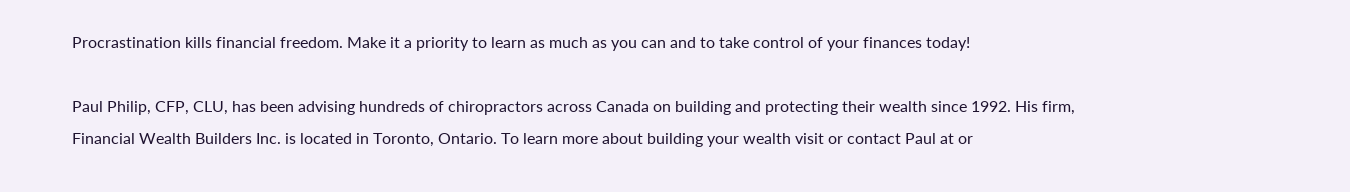Procrastination kills financial freedom. Make it a priority to learn as much as you can and to take control of your finances today!

Paul Philip, CFP, CLU, has been advising hundreds of chiropractors across Canada on building and protecting their wealth since 1992. His firm, Financial Wealth Builders Inc. is located in Toronto, Ontario. To learn more about building your wealth visit or contact Paul at or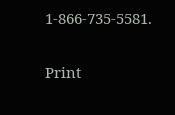1-866-735-5581.

Print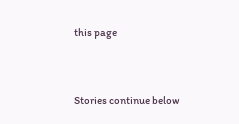this page


Stories continue below